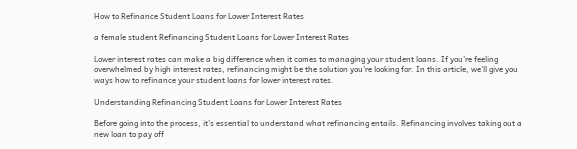How to Refinance Student Loans for Lower Interest Rates

a female student Refinancing Student Loans for Lower Interest Rates

Lower interest rates can make a big difference when it comes to managing your student loans. If you’re feeling overwhelmed by high interest rates, refinancing might be the solution you’re looking for. In this article, we’ll give you ways how to refinance your student loans for lower interest rates.

Understanding Refinancing Student Loans for Lower Interest Rates

Before going into the process, it’s essential to understand what refinancing entails. Refinancing involves taking out a new loan to pay off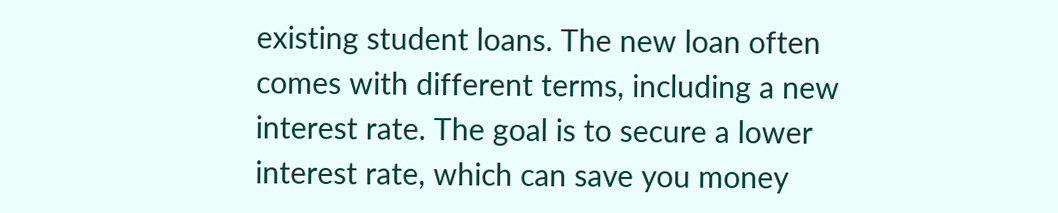existing student loans. The new loan often comes with different terms, including a new interest rate. The goal is to secure a lower interest rate, which can save you money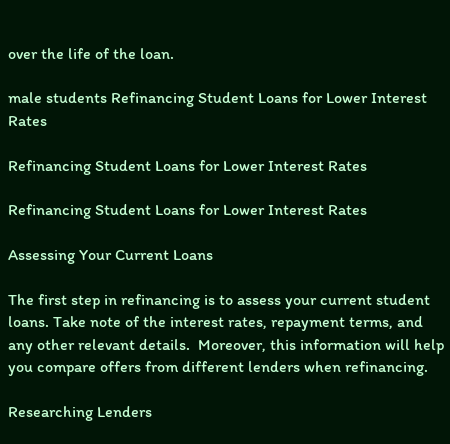over the life of the loan.

male students Refinancing Student Loans for Lower Interest Rates

Refinancing Student Loans for Lower Interest Rates

Refinancing Student Loans for Lower Interest Rates

Assessing Your Current Loans

The first step in refinancing is to assess your current student loans. Take note of the interest rates, repayment terms, and any other relevant details.  Moreover, this information will help you compare offers from different lenders when refinancing.

Researching Lenders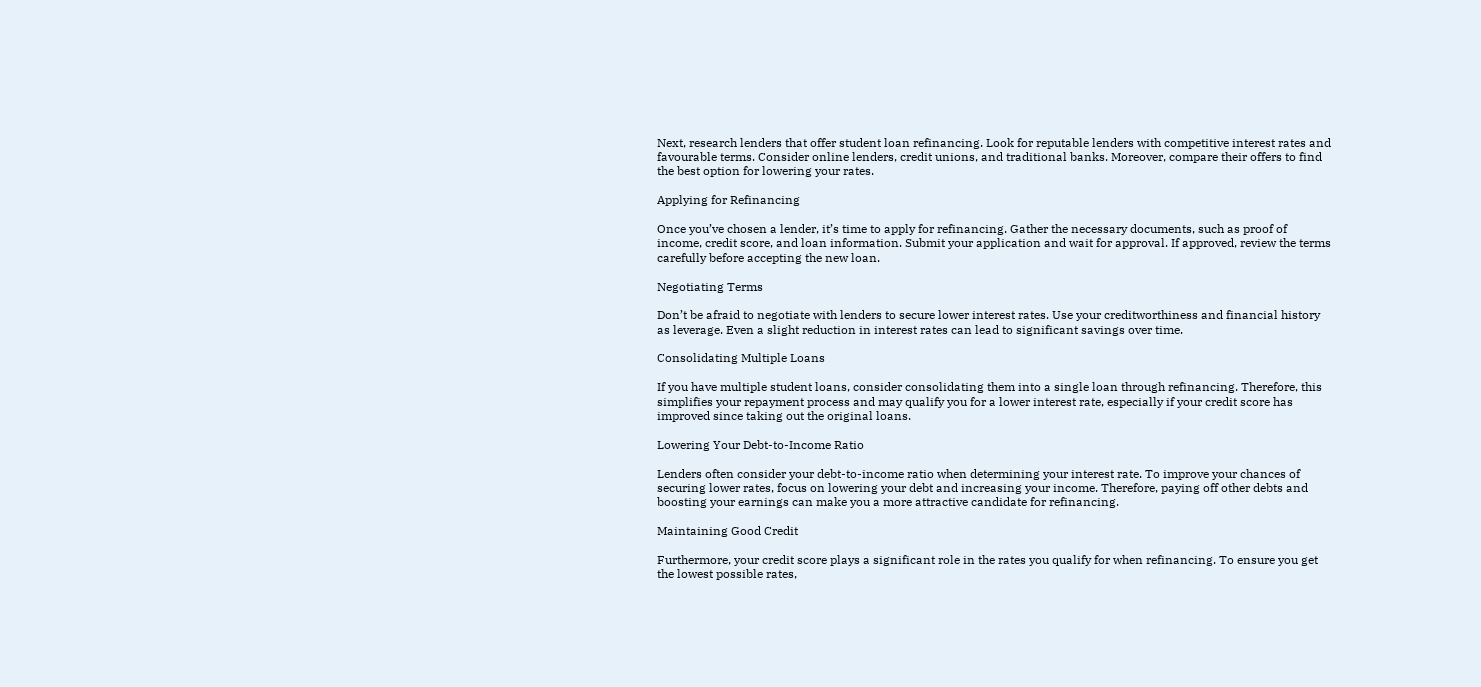Next, research lenders that offer student loan refinancing. Look for reputable lenders with competitive interest rates and favourable terms. Consider online lenders, credit unions, and traditional banks. Moreover, compare their offers to find the best option for lowering your rates.

Applying for Refinancing

Once you’ve chosen a lender, it’s time to apply for refinancing. Gather the necessary documents, such as proof of income, credit score, and loan information. Submit your application and wait for approval. If approved, review the terms carefully before accepting the new loan.

Negotiating Terms

Don’t be afraid to negotiate with lenders to secure lower interest rates. Use your creditworthiness and financial history as leverage. Even a slight reduction in interest rates can lead to significant savings over time.

Consolidating Multiple Loans

If you have multiple student loans, consider consolidating them into a single loan through refinancing. Therefore, this simplifies your repayment process and may qualify you for a lower interest rate, especially if your credit score has improved since taking out the original loans.

Lowering Your Debt-to-Income Ratio

Lenders often consider your debt-to-income ratio when determining your interest rate. To improve your chances of securing lower rates, focus on lowering your debt and increasing your income. Therefore, paying off other debts and boosting your earnings can make you a more attractive candidate for refinancing.

Maintaining Good Credit

Furthermore, your credit score plays a significant role in the rates you qualify for when refinancing. To ensure you get the lowest possible rates,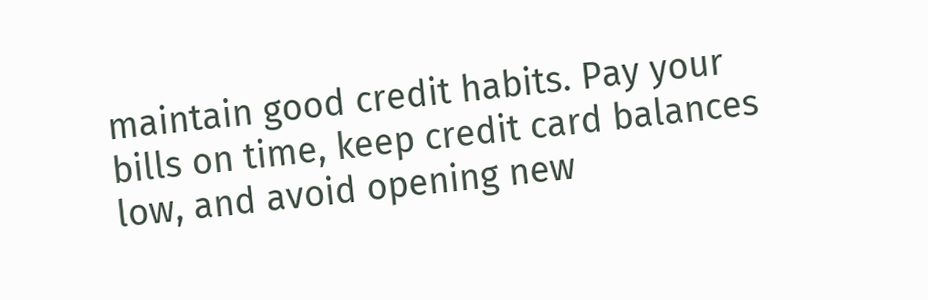maintain good credit habits. Pay your bills on time, keep credit card balances low, and avoid opening new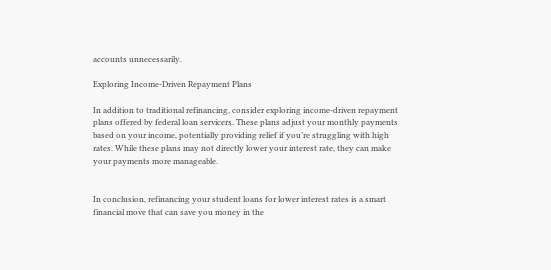accounts unnecessarily.

Exploring Income-Driven Repayment Plans

In addition to traditional refinancing, consider exploring income-driven repayment plans offered by federal loan servicers. These plans adjust your monthly payments based on your income, potentially providing relief if you’re struggling with high rates. While these plans may not directly lower your interest rate, they can make your payments more manageable.


In conclusion, refinancing your student loans for lower interest rates is a smart financial move that can save you money in the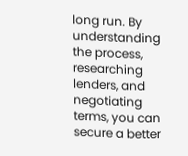long run. By understanding the process, researching lenders, and negotiating terms, you can secure a better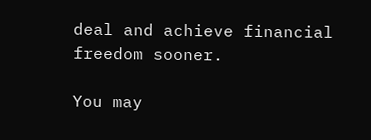deal and achieve financial freedom sooner.

You may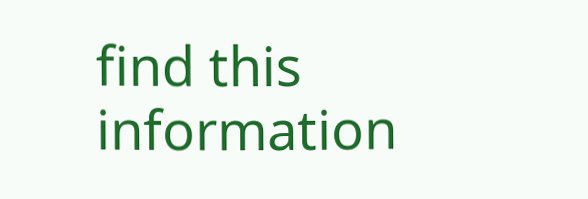find this information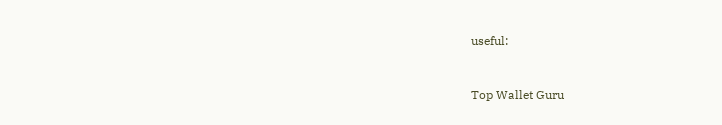useful:


Top Wallet Guru